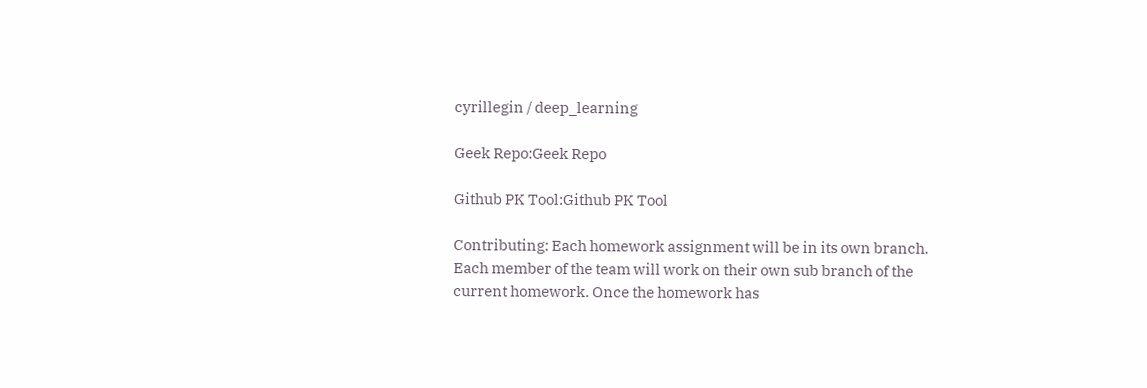cyrillegin / deep_learning

Geek Repo:Geek Repo

Github PK Tool:Github PK Tool

Contributing: Each homework assignment will be in its own branch. Each member of the team will work on their own sub branch of the current homework. Once the homework has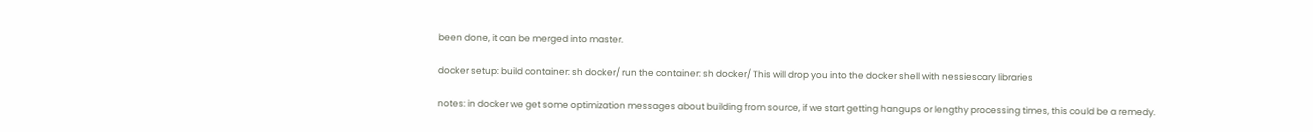been done, it can be merged into master.

docker setup: build container: sh docker/ run the container: sh docker/ This will drop you into the docker shell with nessiescary libraries

notes: in docker we get some optimization messages about building from source, if we start getting hangups or lengthy processing times, this could be a remedy.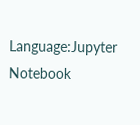Language:Jupyter Notebook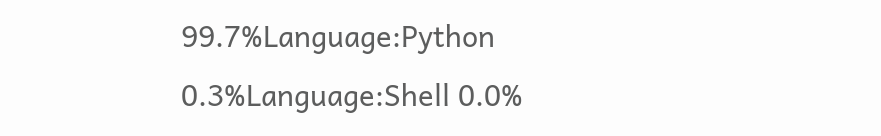99.7%Language:Python 0.3%Language:Shell 0.0%